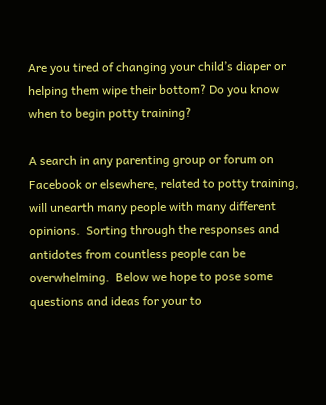Are you tired of changing your child’s diaper or helping them wipe their bottom? Do you know when to begin potty training?

A search in any parenting group or forum on Facebook or elsewhere, related to potty training, will unearth many people with many different opinions.  Sorting through the responses and antidotes from countless people can be overwhelming.  Below we hope to pose some questions and ideas for your to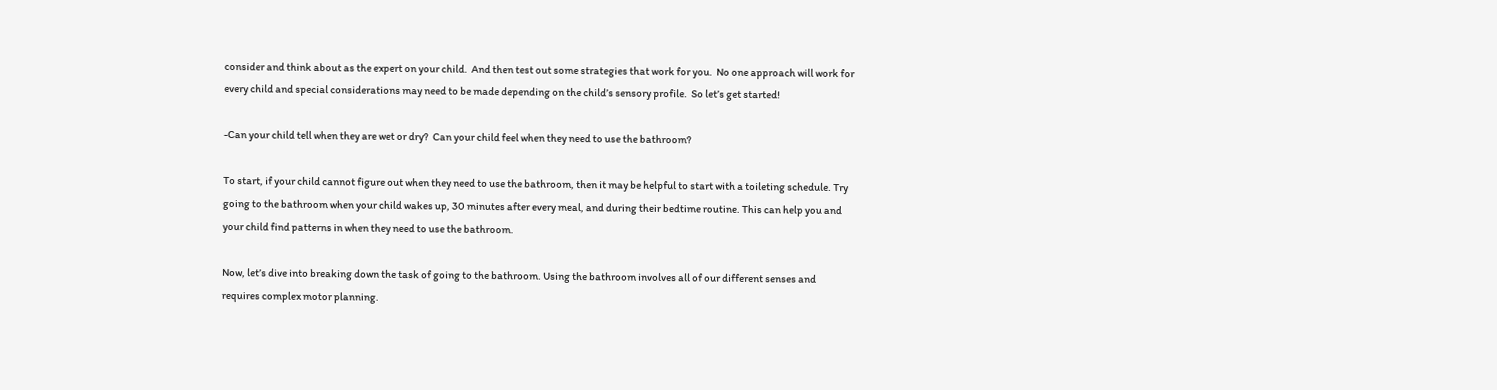consider and think about as the expert on your child.  And then test out some strategies that work for you.  No one approach will work for every child and special considerations may need to be made depending on the child’s sensory profile.  So let’s get started!

-Can your child tell when they are wet or dry?  Can your child feel when they need to use the bathroom?

To start, if your child cannot figure out when they need to use the bathroom, then it may be helpful to start with a toileting schedule. Try going to the bathroom when your child wakes up, 30 minutes after every meal, and during their bedtime routine. This can help you and your child find patterns in when they need to use the bathroom.

Now, let’s dive into breaking down the task of going to the bathroom. Using the bathroom involves all of our different senses and requires complex motor planning.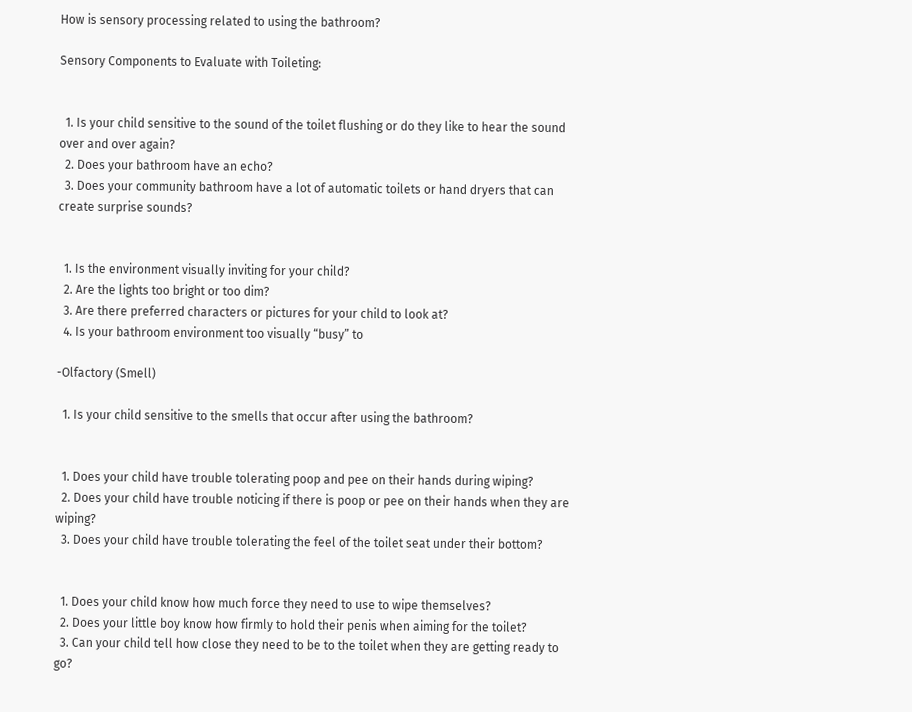How is sensory processing related to using the bathroom?

Sensory Components to Evaluate with Toileting:


  1. Is your child sensitive to the sound of the toilet flushing or do they like to hear the sound over and over again?
  2. Does your bathroom have an echo?
  3. Does your community bathroom have a lot of automatic toilets or hand dryers that can create surprise sounds?


  1. Is the environment visually inviting for your child?
  2. Are the lights too bright or too dim?
  3. Are there preferred characters or pictures for your child to look at?
  4. Is your bathroom environment too visually “busy” to

-Olfactory (Smell)

  1. Is your child sensitive to the smells that occur after using the bathroom?


  1. Does your child have trouble tolerating poop and pee on their hands during wiping?
  2. Does your child have trouble noticing if there is poop or pee on their hands when they are wiping?
  3. Does your child have trouble tolerating the feel of the toilet seat under their bottom?


  1. Does your child know how much force they need to use to wipe themselves?
  2. Does your little boy know how firmly to hold their penis when aiming for the toilet?
  3. Can your child tell how close they need to be to the toilet when they are getting ready to go?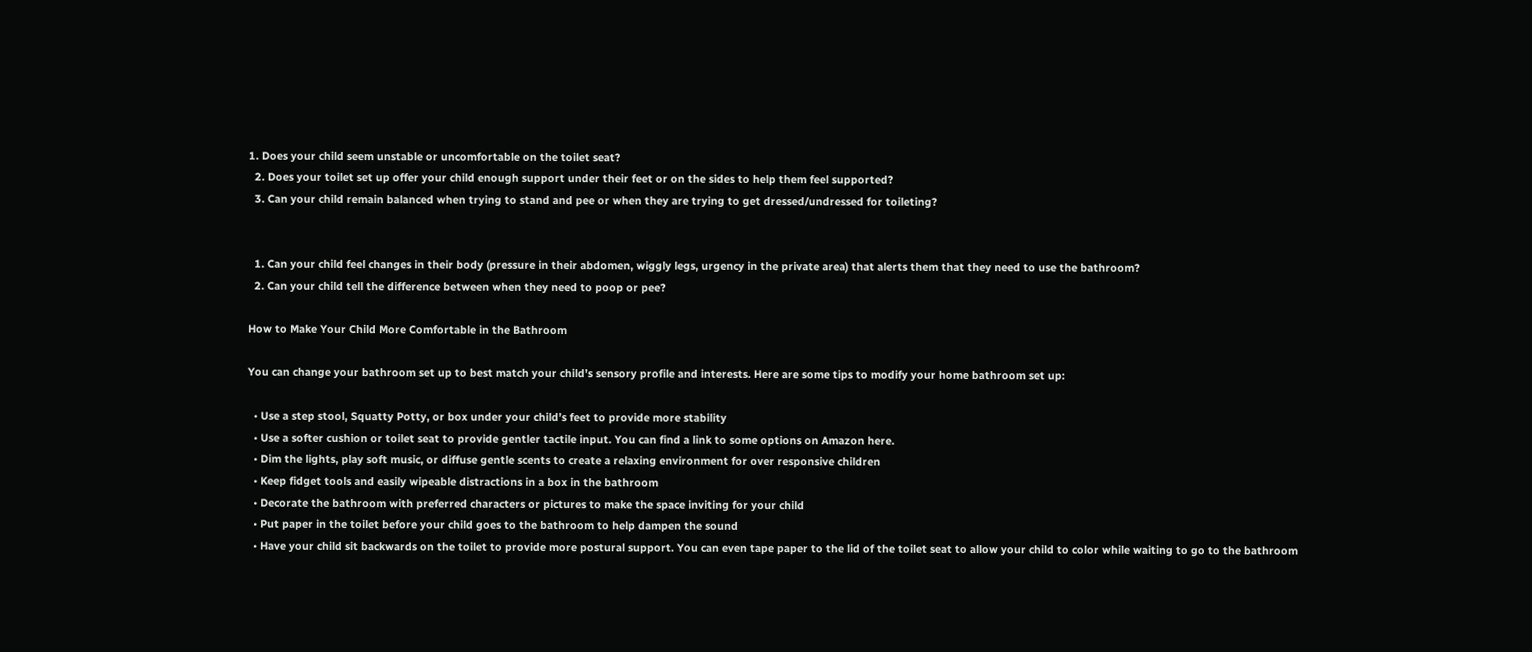1. Does your child seem unstable or uncomfortable on the toilet seat?
  2. Does your toilet set up offer your child enough support under their feet or on the sides to help them feel supported?
  3. Can your child remain balanced when trying to stand and pee or when they are trying to get dressed/undressed for toileting?


  1. Can your child feel changes in their body (pressure in their abdomen, wiggly legs, urgency in the private area) that alerts them that they need to use the bathroom?
  2. Can your child tell the difference between when they need to poop or pee?

How to Make Your Child More Comfortable in the Bathroom

You can change your bathroom set up to best match your child’s sensory profile and interests. Here are some tips to modify your home bathroom set up:

  • Use a step stool, Squatty Potty, or box under your child’s feet to provide more stability
  • Use a softer cushion or toilet seat to provide gentler tactile input. You can find a link to some options on Amazon here.
  • Dim the lights, play soft music, or diffuse gentle scents to create a relaxing environment for over responsive children
  • Keep fidget tools and easily wipeable distractions in a box in the bathroom
  • Decorate the bathroom with preferred characters or pictures to make the space inviting for your child
  • Put paper in the toilet before your child goes to the bathroom to help dampen the sound
  • Have your child sit backwards on the toilet to provide more postural support. You can even tape paper to the lid of the toilet seat to allow your child to color while waiting to go to the bathroom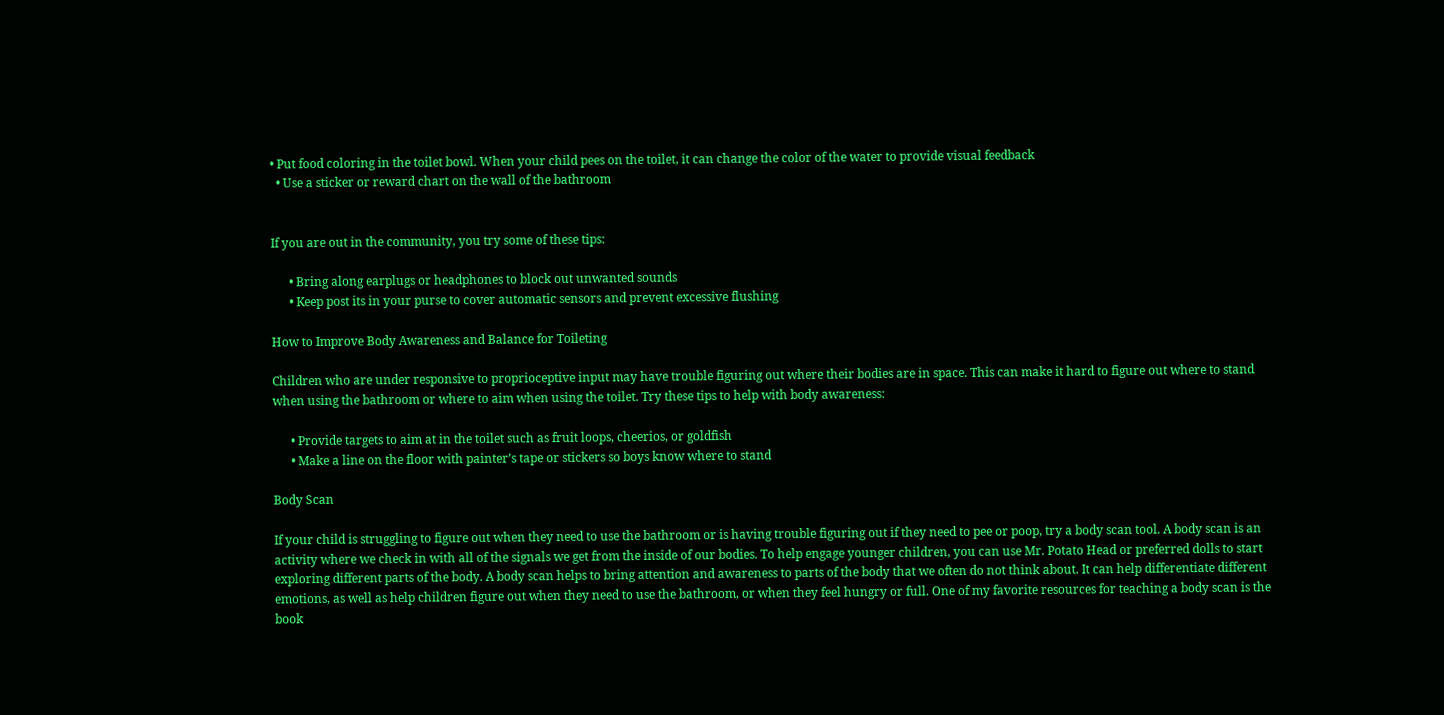• Put food coloring in the toilet bowl. When your child pees on the toilet, it can change the color of the water to provide visual feedback
  • Use a sticker or reward chart on the wall of the bathroom


If you are out in the community, you try some of these tips:

      • Bring along earplugs or headphones to block out unwanted sounds
      • Keep post its in your purse to cover automatic sensors and prevent excessive flushing

How to Improve Body Awareness and Balance for Toileting

Children who are under responsive to proprioceptive input may have trouble figuring out where their bodies are in space. This can make it hard to figure out where to stand when using the bathroom or where to aim when using the toilet. Try these tips to help with body awareness:

      • Provide targets to aim at in the toilet such as fruit loops, cheerios, or goldfish
      • Make a line on the floor with painter’s tape or stickers so boys know where to stand

Body Scan

If your child is struggling to figure out when they need to use the bathroom or is having trouble figuring out if they need to pee or poop, try a body scan tool. A body scan is an activity where we check in with all of the signals we get from the inside of our bodies. To help engage younger children, you can use Mr. Potato Head or preferred dolls to start exploring different parts of the body. A body scan helps to bring attention and awareness to parts of the body that we often do not think about. It can help differentiate different emotions, as well as help children figure out when they need to use the bathroom, or when they feel hungry or full. One of my favorite resources for teaching a body scan is the book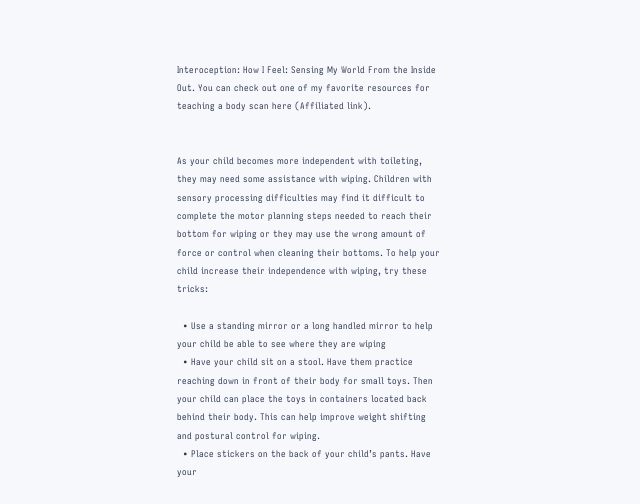Interoception: How I Feel: Sensing My World From the Inside Out. You can check out one of my favorite resources for teaching a body scan here (Affiliated link).


As your child becomes more independent with toileting, they may need some assistance with wiping. Children with sensory processing difficulties may find it difficult to complete the motor planning steps needed to reach their bottom for wiping or they may use the wrong amount of force or control when cleaning their bottoms. To help your child increase their independence with wiping, try these tricks:

  • Use a standing mirror or a long handled mirror to help your child be able to see where they are wiping
  • Have your child sit on a stool. Have them practice reaching down in front of their body for small toys. Then your child can place the toys in containers located back behind their body. This can help improve weight shifting and postural control for wiping.
  • Place stickers on the back of your child’s pants. Have your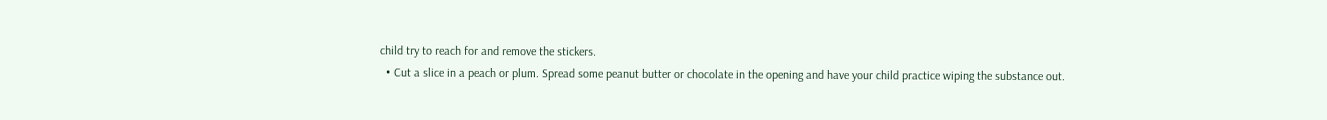child try to reach for and remove the stickers.
  • Cut a slice in a peach or plum. Spread some peanut butter or chocolate in the opening and have your child practice wiping the substance out.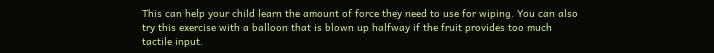This can help your child learn the amount of force they need to use for wiping. You can also try this exercise with a balloon that is blown up halfway if the fruit provides too much tactile input.